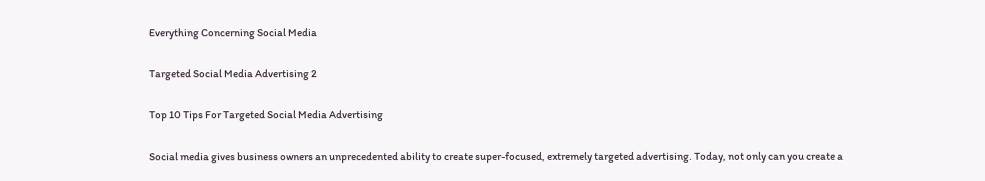Everything Concerning Social Media

Targeted Social Media Advertising 2

Top 10 Tips For Targeted Social Media Advertising

Social media gives business owners an unprecedented ability to create super-focused, extremely targeted advertising. Today, not only can you create a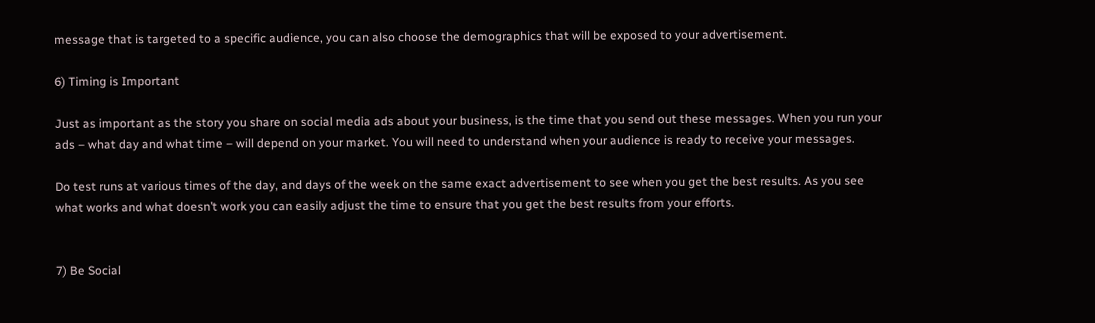message that is targeted to a specific audience, you can also choose the demographics that will be exposed to your advertisement.

6) Timing is Important

Just as important as the story you share on social media ads about your business, is the time that you send out these messages. When you run your ads – what day and what time – will depend on your market. You will need to understand when your audience is ready to receive your messages.

Do test runs at various times of the day, and days of the week on the same exact advertisement to see when you get the best results. As you see what works and what doesn’t work you can easily adjust the time to ensure that you get the best results from your efforts.


7) Be Social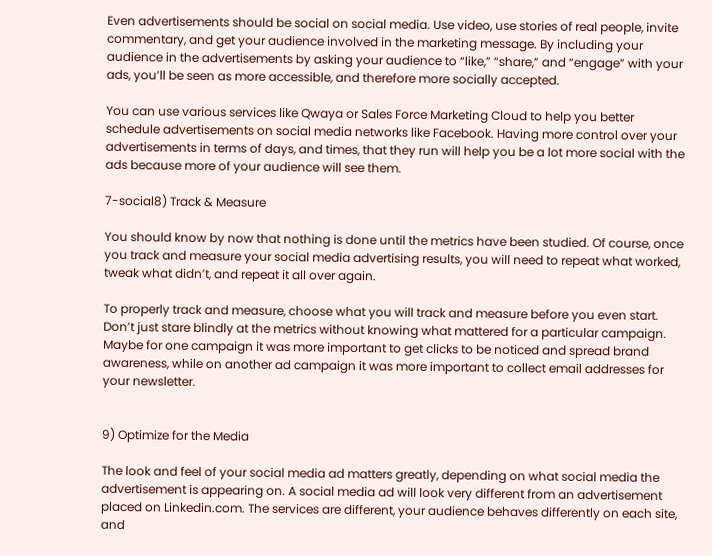Even advertisements should be social on social media. Use video, use stories of real people, invite commentary, and get your audience involved in the marketing message. By including your audience in the advertisements by asking your audience to “like,” “share,” and “engage” with your ads, you’ll be seen as more accessible, and therefore more socially accepted.

You can use various services like Qwaya or Sales Force Marketing Cloud to help you better schedule advertisements on social media networks like Facebook. Having more control over your advertisements in terms of days, and times, that they run will help you be a lot more social with the ads because more of your audience will see them.

7-social8) Track & Measure

You should know by now that nothing is done until the metrics have been studied. Of course, once you track and measure your social media advertising results, you will need to repeat what worked, tweak what didn’t, and repeat it all over again.

To properly track and measure, choose what you will track and measure before you even start. Don’t just stare blindly at the metrics without knowing what mattered for a particular campaign. Maybe for one campaign it was more important to get clicks to be noticed and spread brand awareness, while on another ad campaign it was more important to collect email addresses for your newsletter.


9) Optimize for the Media

The look and feel of your social media ad matters greatly, depending on what social media the advertisement is appearing on. A social media ad will look very different from an advertisement placed on Linkedin.com. The services are different, your audience behaves differently on each site, and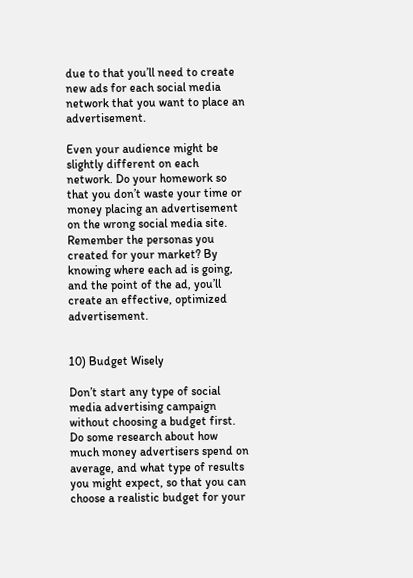due to that you’ll need to create new ads for each social media network that you want to place an advertisement.

Even your audience might be slightly different on each network. Do your homework so that you don’t waste your time or money placing an advertisement on the wrong social media site. Remember the personas you created for your market? By knowing where each ad is going, and the point of the ad, you’ll create an effective, optimized advertisement.


10) Budget Wisely

Don’t start any type of social media advertising campaign without choosing a budget first. Do some research about how much money advertisers spend on average, and what type of results you might expect, so that you can choose a realistic budget for your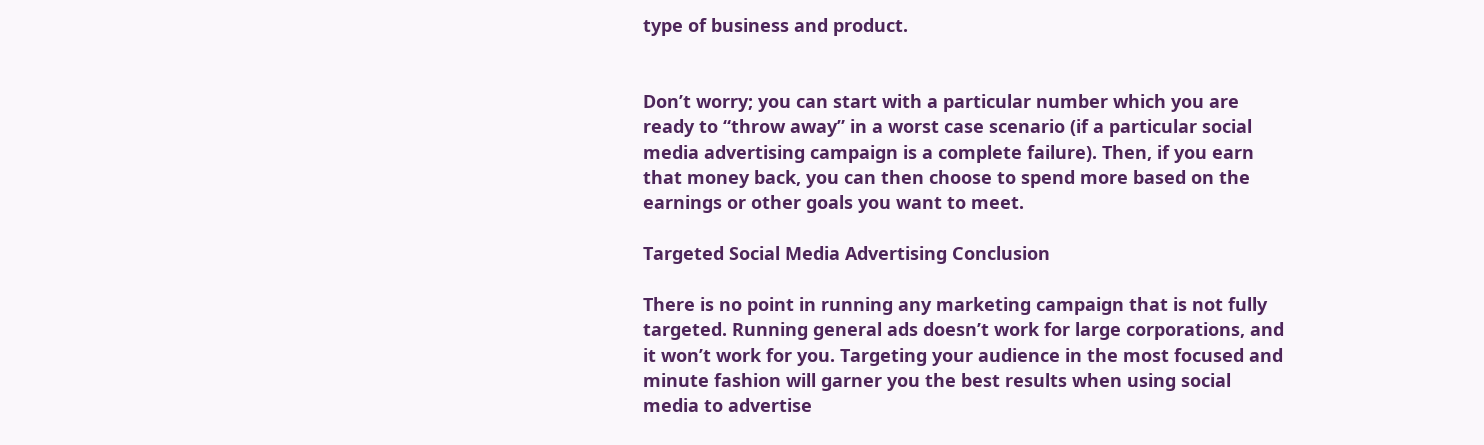type of business and product.


Don’t worry; you can start with a particular number which you are ready to “throw away” in a worst case scenario (if a particular social media advertising campaign is a complete failure). Then, if you earn that money back, you can then choose to spend more based on the earnings or other goals you want to meet.

Targeted Social Media Advertising Conclusion

There is no point in running any marketing campaign that is not fully targeted. Running general ads doesn’t work for large corporations, and it won’t work for you. Targeting your audience in the most focused and minute fashion will garner you the best results when using social media to advertise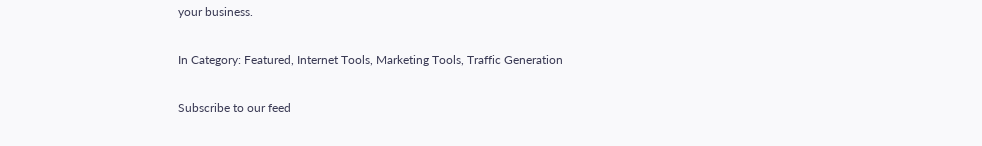your business.

In Category: Featured, Internet Tools, Marketing Tools, Traffic Generation

Subscribe to our feed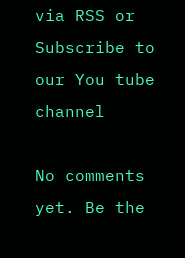via RSS or Subscribe to our You tube channel

No comments yet. Be the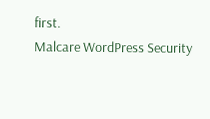first.
Malcare WordPress Security